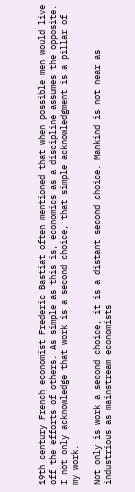19th century French economist Frederic Bastiat often mentioned that when possible men would live off the efforts of others. As simple as this is, economics as a discipline assumes the opposite. I not only acknowledge that work is a second choice, that simple acknowledgment is a pillar of my work.

Not only is work a second choice, it is a distant second choice. Mankind is not near as industrious as mainstream economists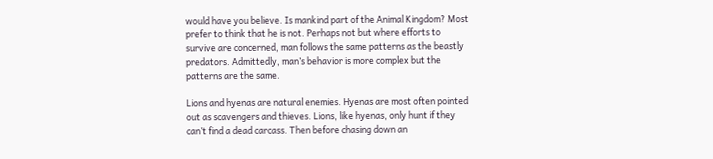would have you believe. Is mankind part of the Animal Kingdom? Most prefer to think that he is not. Perhaps not but where efforts to survive are concerned, man follows the same patterns as the beastly predators. Admittedly, man’s behavior is more complex but the patterns are the same.

Lions and hyenas are natural enemies. Hyenas are most often pointed out as scavengers and thieves. Lions, like hyenas, only hunt if they can’t find a dead carcass. Then before chasing down an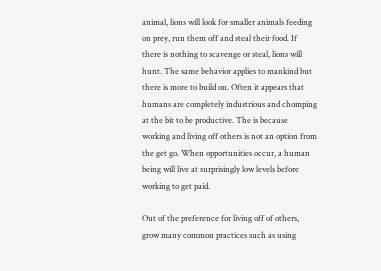animal, lions will look for smaller animals feeding on prey, run them off and steal their food. If there is nothing to scavenge or steal, lions will hunt. The same behavior applies to mankind but there is more to build on. Often it appears that humans are completely industrious and chomping at the bit to be productive. The is because working and living off others is not an option from the get go. When opportunities occur, a human being will live at surprisingly low levels before working to get paid.

Out of the preference for living off of others, grow many common practices such as using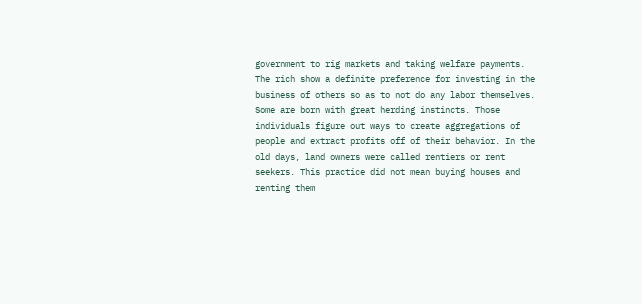government to rig markets and taking welfare payments. The rich show a definite preference for investing in the business of others so as to not do any labor themselves. Some are born with great herding instincts. Those individuals figure out ways to create aggregations of people and extract profits off of their behavior. In the old days, land owners were called rentiers or rent seekers. This practice did not mean buying houses and renting them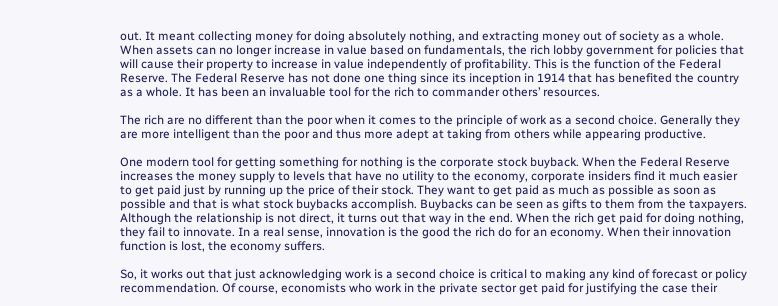out. It meant collecting money for doing absolutely nothing, and extracting money out of society as a whole. When assets can no longer increase in value based on fundamentals, the rich lobby government for policies that will cause their property to increase in value independently of profitability. This is the function of the Federal Reserve. The Federal Reserve has not done one thing since its inception in 1914 that has benefited the country as a whole. It has been an invaluable tool for the rich to commander others’ resources.

The rich are no different than the poor when it comes to the principle of work as a second choice. Generally they are more intelligent than the poor and thus more adept at taking from others while appearing productive.

One modern tool for getting something for nothing is the corporate stock buyback. When the Federal Reserve increases the money supply to levels that have no utility to the economy, corporate insiders find it much easier to get paid just by running up the price of their stock. They want to get paid as much as possible as soon as possible and that is what stock buybacks accomplish. Buybacks can be seen as gifts to them from the taxpayers. Although the relationship is not direct, it turns out that way in the end. When the rich get paid for doing nothing, they fail to innovate. In a real sense, innovation is the good the rich do for an economy. When their innovation function is lost, the economy suffers.

So, it works out that just acknowledging work is a second choice is critical to making any kind of forecast or policy recommendation. Of course, economists who work in the private sector get paid for justifying the case their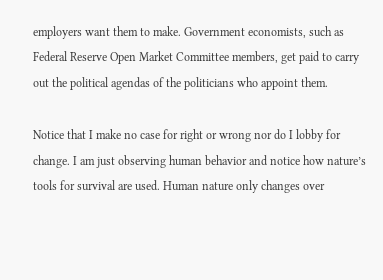employers want them to make. Government economists, such as Federal Reserve Open Market Committee members, get paid to carry out the political agendas of the politicians who appoint them.

Notice that I make no case for right or wrong nor do I lobby for change. I am just observing human behavior and notice how nature’s tools for survival are used. Human nature only changes over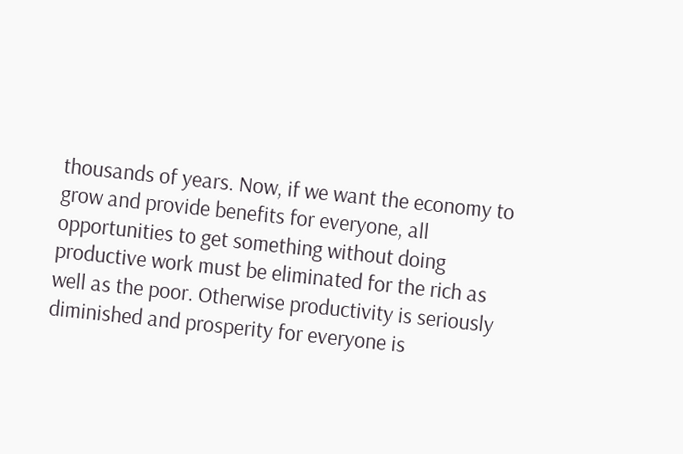thousands of years. Now, if we want the economy to grow and provide benefits for everyone, all opportunities to get something without doing productive work must be eliminated for the rich as well as the poor. Otherwise productivity is seriously diminished and prosperity for everyone is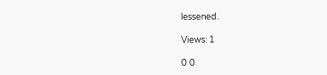lessened.

Views: 1

0 0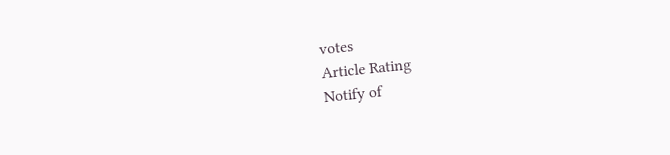votes
Article Rating
Notify of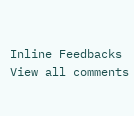Inline Feedbacks
View all comments